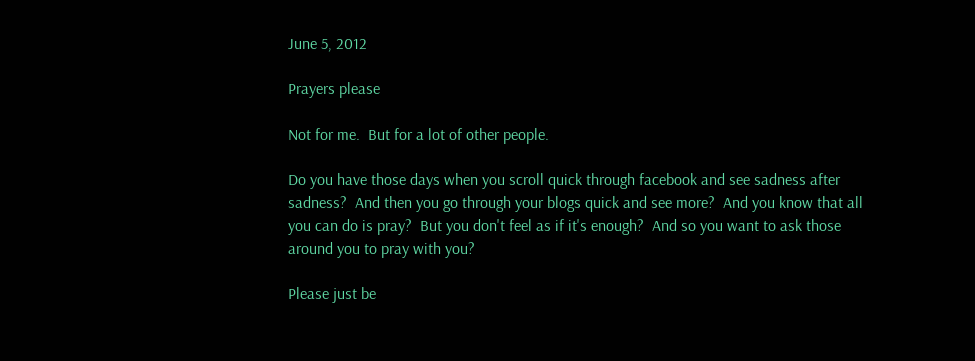June 5, 2012

Prayers please

Not for me.  But for a lot of other people.

Do you have those days when you scroll quick through facebook and see sadness after sadness?  And then you go through your blogs quick and see more?  And you know that all you can do is pray?  But you don't feel as if it's enough?  And so you want to ask those around you to pray with you?

Please just be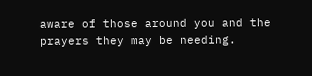aware of those around you and the prayers they may be needing.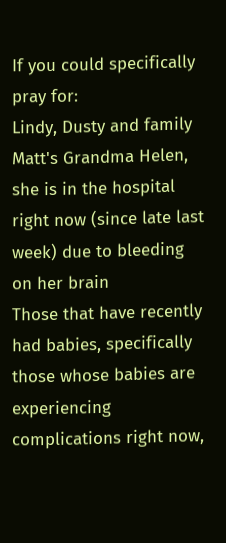If you could specifically pray for:
Lindy, Dusty and family
Matt's Grandma Helen, she is in the hospital right now (since late last week) due to bleeding on her brain
Those that have recently had babies, specifically those whose babies are experiencing complications right now,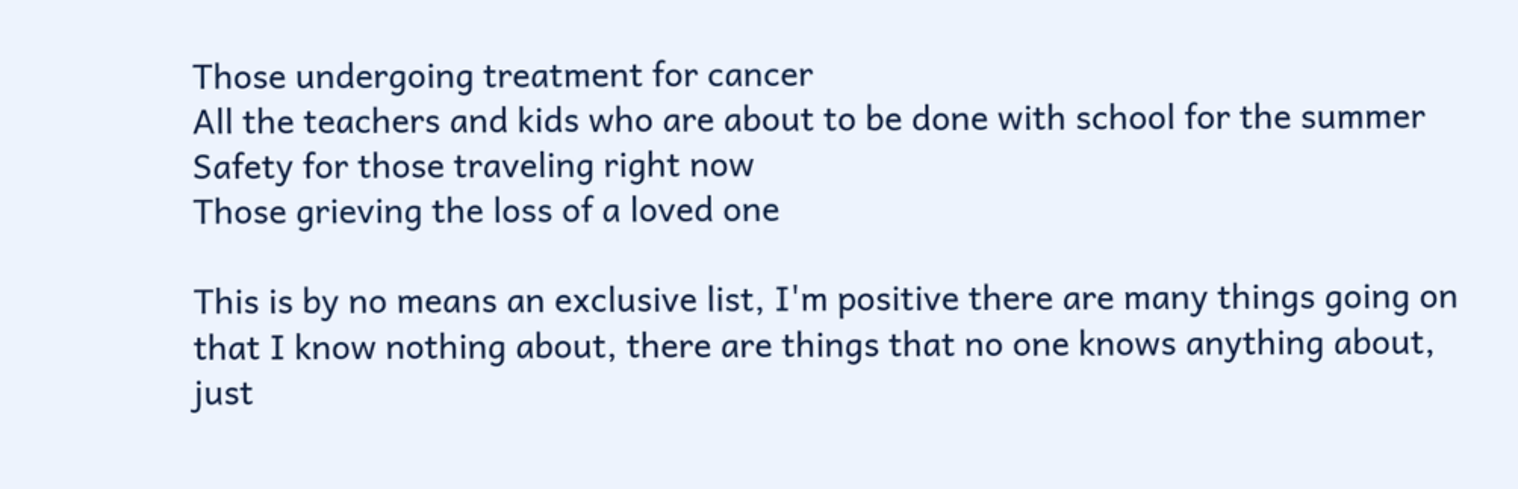Those undergoing treatment for cancer
All the teachers and kids who are about to be done with school for the summer
Safety for those traveling right now
Those grieving the loss of a loved one

This is by no means an exclusive list, I'm positive there are many things going on that I know nothing about, there are things that no one knows anything about, just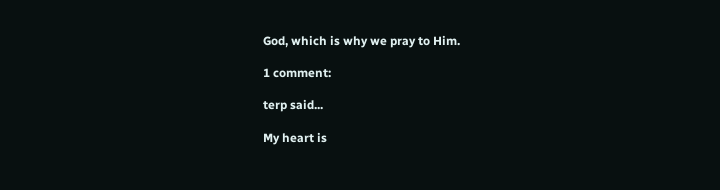God, which is why we pray to Him.

1 comment:

terp said...

My heart is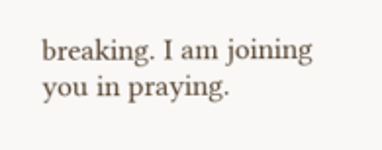breaking. I am joining you in praying.